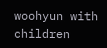woohyun with children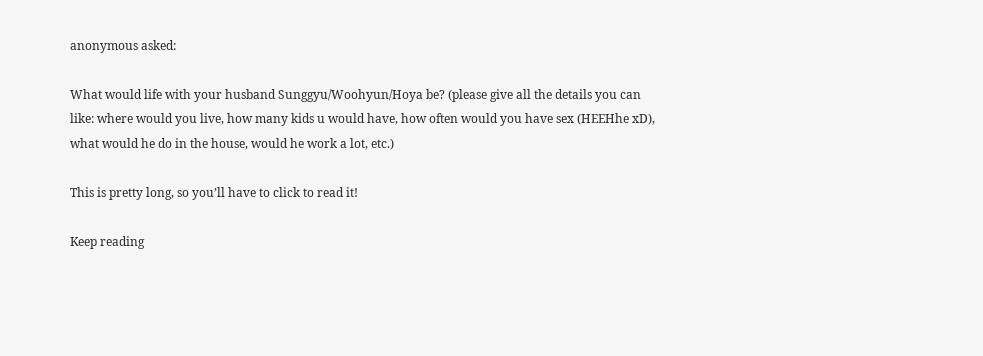anonymous asked:

What would life with your husband Sunggyu/Woohyun/Hoya be? (please give all the details you can like: where would you live, how many kids u would have, how often would you have sex (HEEHhe xD), what would he do in the house, would he work a lot, etc.)

This is pretty long, so you’ll have to click to read it!

Keep reading